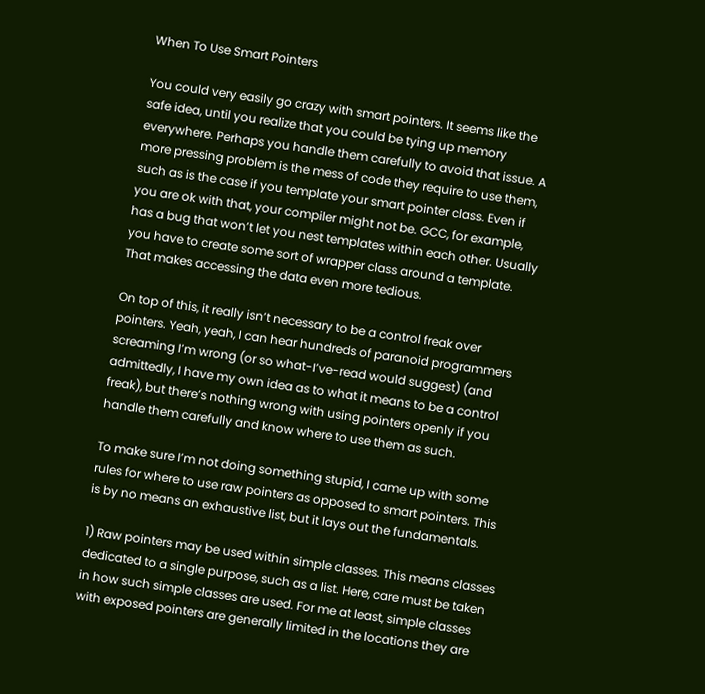When To Use Smart Pointers

You could very easily go crazy with smart pointers. It seems like the safe idea, until you realize that you could be tying up memory everywhere. Perhaps you handle them carefully to avoid that issue. A more pressing problem is the mess of code they require to use them, such as is the case if you template your smart pointer class. Even if you are ok with that, your compiler might not be. GCC, for example, has a bug that won’t let you nest templates within each other. Usually you have to create some sort of wrapper class around a template. That makes accessing the data even more tedious.

On top of this, it really isn’t necessary to be a control freak over pointers. Yeah, yeah, I can hear hundreds of paranoid programmers screaming I’m wrong (or so what-I’ve-read would suggest) (and admittedly, I have my own idea as to what it means to be a control freak), but there’s nothing wrong with using pointers openly if you handle them carefully and know where to use them as such.

To make sure I’m not doing something stupid, I came up with some rules for where to use raw pointers as opposed to smart pointers. This is by no means an exhaustive list, but it lays out the fundamentals.

1) Raw pointers may be used within simple classes. This means classes dedicated to a single purpose, such as a list. Here, care must be taken in how such simple classes are used. For me at least, simple classes with exposed pointers are generally limited in the locations they are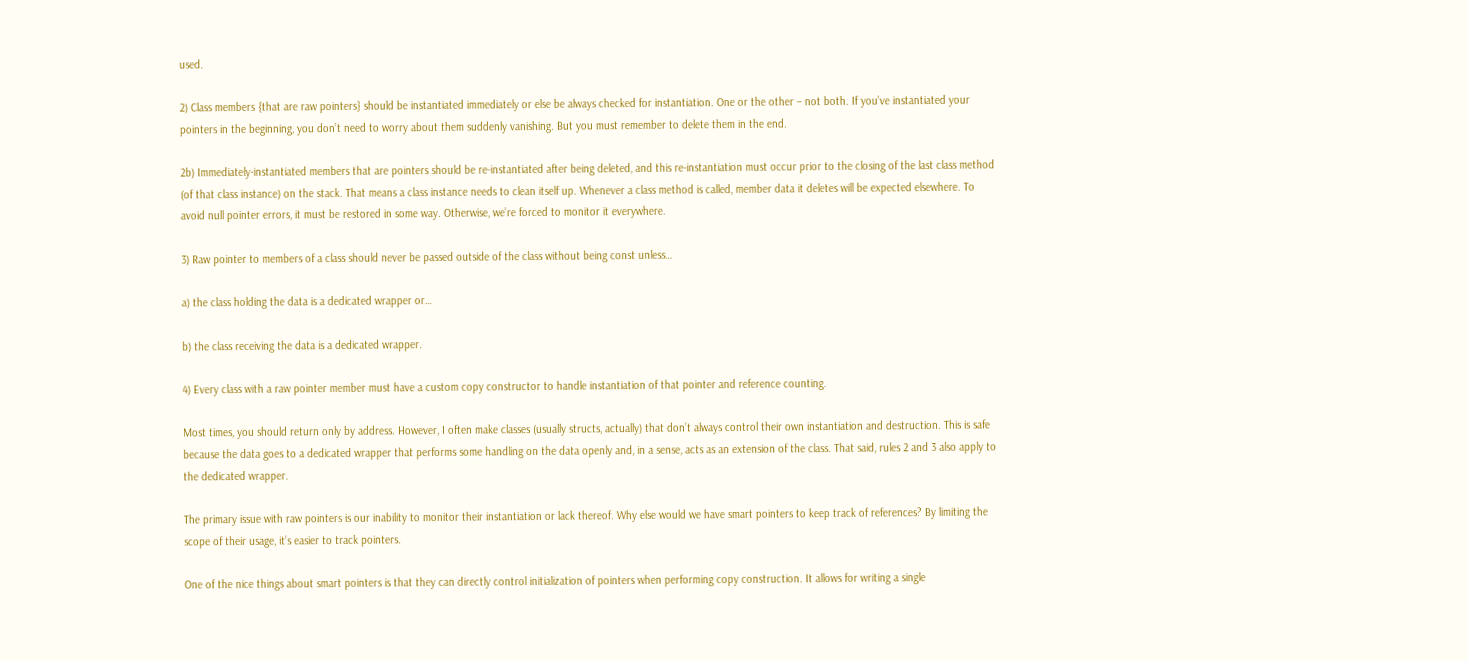used.

2) Class members {that are raw pointers} should be instantiated immediately or else be always checked for instantiation. One or the other – not both. If you’ve instantiated your pointers in the beginning, you don’t need to worry about them suddenly vanishing. But you must remember to delete them in the end.

2b) Immediately-instantiated members that are pointers should be re-instantiated after being deleted, and this re-instantiation must occur prior to the closing of the last class method (of that class instance) on the stack. That means a class instance needs to clean itself up. Whenever a class method is called, member data it deletes will be expected elsewhere. To avoid null pointer errors, it must be restored in some way. Otherwise, we’re forced to monitor it everywhere.

3) Raw pointer to members of a class should never be passed outside of the class without being const unless…

a) the class holding the data is a dedicated wrapper or…

b) the class receiving the data is a dedicated wrapper.

4) Every class with a raw pointer member must have a custom copy constructor to handle instantiation of that pointer and reference counting.

Most times, you should return only by address. However, I often make classes (usually structs, actually) that don’t always control their own instantiation and destruction. This is safe because the data goes to a dedicated wrapper that performs some handling on the data openly and, in a sense, acts as an extension of the class. That said, rules 2 and 3 also apply to the dedicated wrapper.

The primary issue with raw pointers is our inability to monitor their instantiation or lack thereof. Why else would we have smart pointers to keep track of references? By limiting the scope of their usage, it’s easier to track pointers.

One of the nice things about smart pointers is that they can directly control initialization of pointers when performing copy construction. It allows for writing a single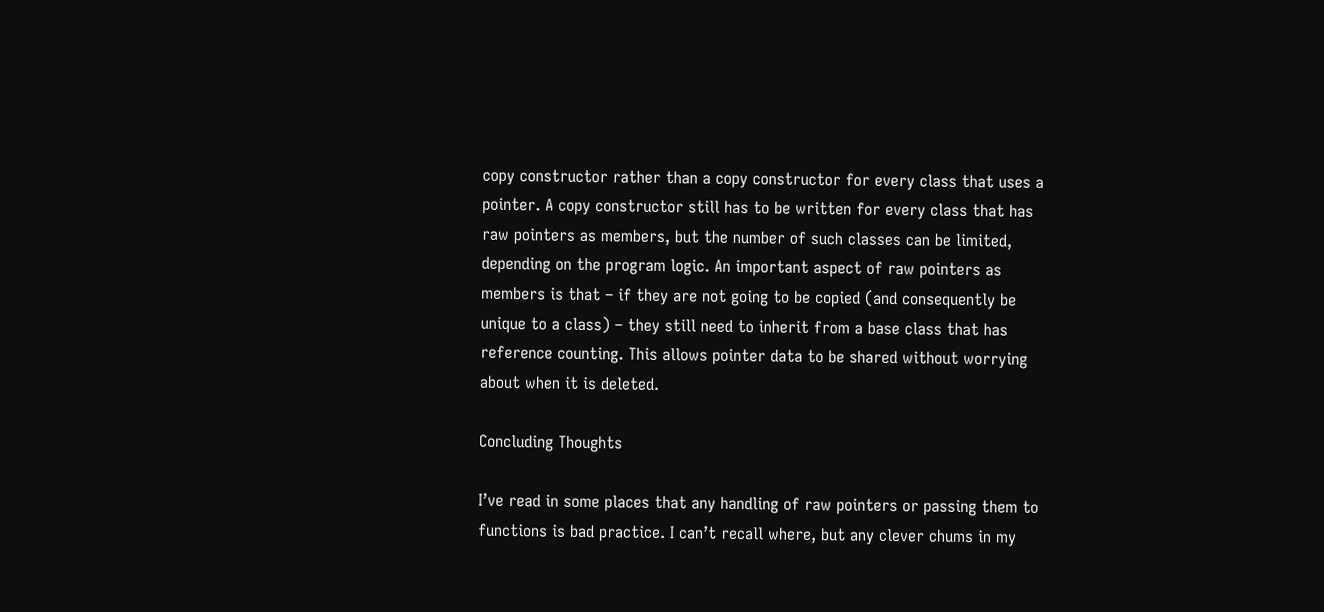copy constructor rather than a copy constructor for every class that uses a pointer. A copy constructor still has to be written for every class that has raw pointers as members, but the number of such classes can be limited, depending on the program logic. An important aspect of raw pointers as members is that – if they are not going to be copied (and consequently be unique to a class) – they still need to inherit from a base class that has reference counting. This allows pointer data to be shared without worrying about when it is deleted.

Concluding Thoughts

I’ve read in some places that any handling of raw pointers or passing them to functions is bad practice. I can’t recall where, but any clever chums in my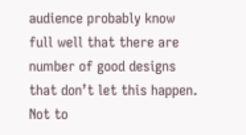audience probably know full well that there are number of good designs that don’t let this happen. Not to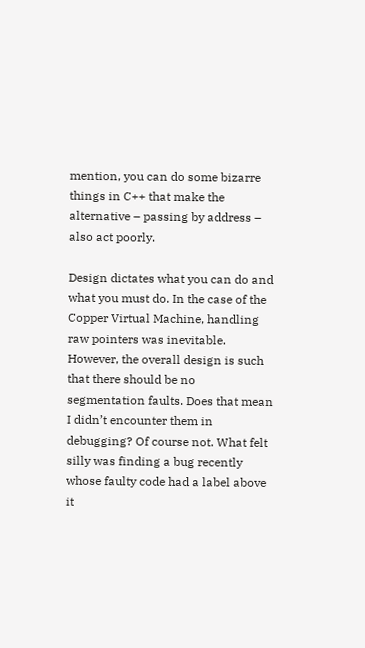mention, you can do some bizarre things in C++ that make the alternative – passing by address – also act poorly.

Design dictates what you can do and what you must do. In the case of the Copper Virtual Machine, handling raw pointers was inevitable. However, the overall design is such that there should be no segmentation faults. Does that mean I didn’t encounter them in debugging? Of course not. What felt silly was finding a bug recently whose faulty code had a label above it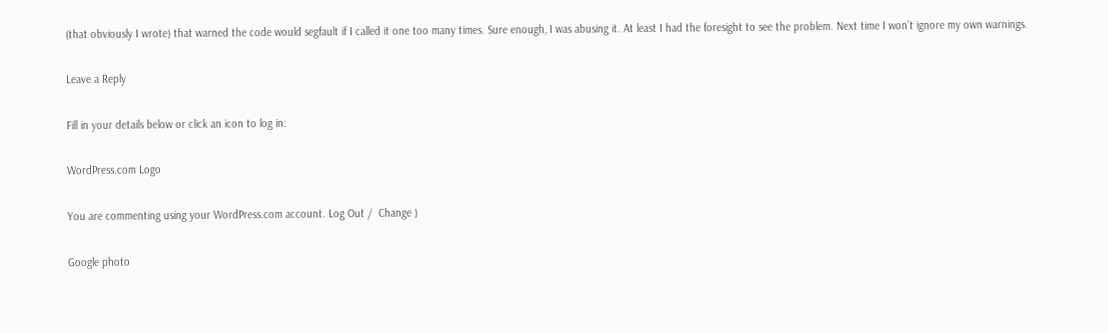(that obviously I wrote) that warned the code would segfault if I called it one too many times. Sure enough, I was abusing it. At least I had the foresight to see the problem. Next time I won’t ignore my own warnings.

Leave a Reply

Fill in your details below or click an icon to log in:

WordPress.com Logo

You are commenting using your WordPress.com account. Log Out /  Change )

Google photo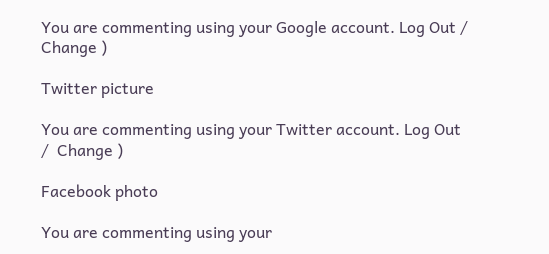You are commenting using your Google account. Log Out /  Change )

Twitter picture

You are commenting using your Twitter account. Log Out /  Change )

Facebook photo

You are commenting using your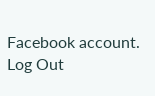Facebook account. Log Out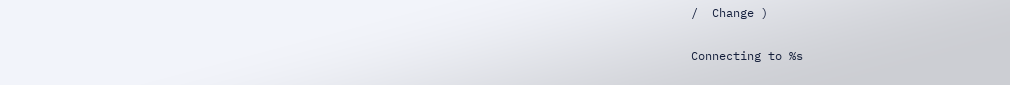/  Change )

Connecting to %s